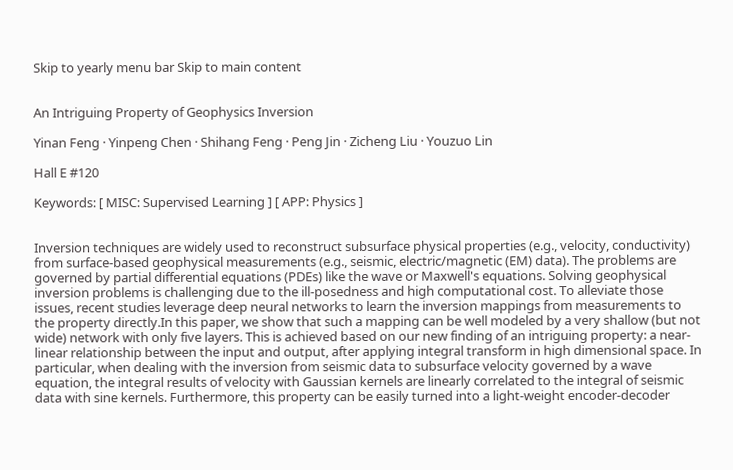Skip to yearly menu bar Skip to main content


An Intriguing Property of Geophysics Inversion

Yinan Feng · Yinpeng Chen · Shihang Feng · Peng Jin · Zicheng Liu · Youzuo Lin

Hall E #120

Keywords: [ MISC: Supervised Learning ] [ APP: Physics ]


Inversion techniques are widely used to reconstruct subsurface physical properties (e.g., velocity, conductivity) from surface-based geophysical measurements (e.g., seismic, electric/magnetic (EM) data). The problems are governed by partial differential equations (PDEs) like the wave or Maxwell's equations. Solving geophysical inversion problems is challenging due to the ill-posedness and high computational cost. To alleviate those issues, recent studies leverage deep neural networks to learn the inversion mappings from measurements to the property directly.In this paper, we show that such a mapping can be well modeled by a very shallow (but not wide) network with only five layers. This is achieved based on our new finding of an intriguing property: a near-linear relationship between the input and output, after applying integral transform in high dimensional space. In particular, when dealing with the inversion from seismic data to subsurface velocity governed by a wave equation, the integral results of velocity with Gaussian kernels are linearly correlated to the integral of seismic data with sine kernels. Furthermore, this property can be easily turned into a light-weight encoder-decoder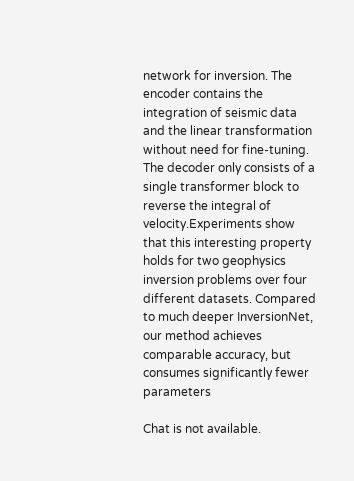network for inversion. The encoder contains the integration of seismic data and the linear transformation without need for fine-tuning. The decoder only consists of a single transformer block to reverse the integral of velocity.Experiments show that this interesting property holds for two geophysics inversion problems over four different datasets. Compared to much deeper InversionNet, our method achieves comparable accuracy, but consumes significantly fewer parameters

Chat is not available.